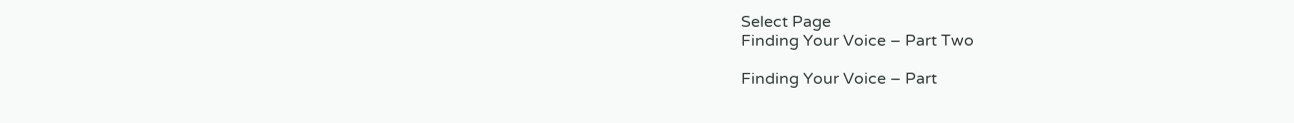Select Page
Finding Your Voice – Part Two

Finding Your Voice – Part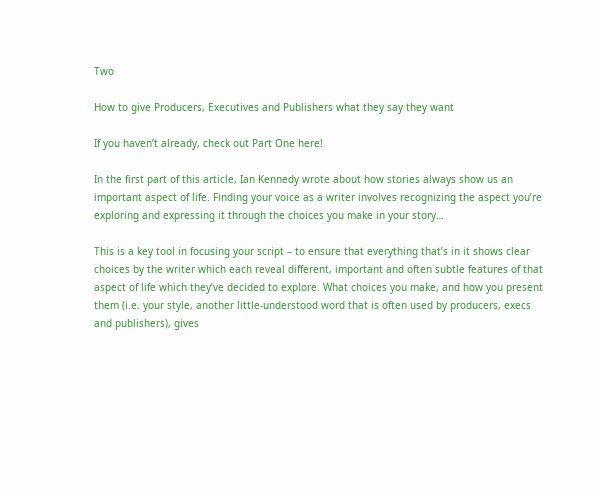Two

How to give Producers, Executives and Publishers what they say they want

If you haven’t already, check out Part One here!

In the first part of this article, Ian Kennedy wrote about how stories always show us an important aspect of life. Finding your voice as a writer involves recognizing the aspect you’re exploring and expressing it through the choices you make in your story…

This is a key tool in focusing your script – to ensure that everything that’s in it shows clear choices by the writer which each reveal different, important and often subtle features of that aspect of life which they’ve decided to explore. What choices you make, and how you present them (i.e. your style, another little-understood word that is often used by producers, execs and publishers), gives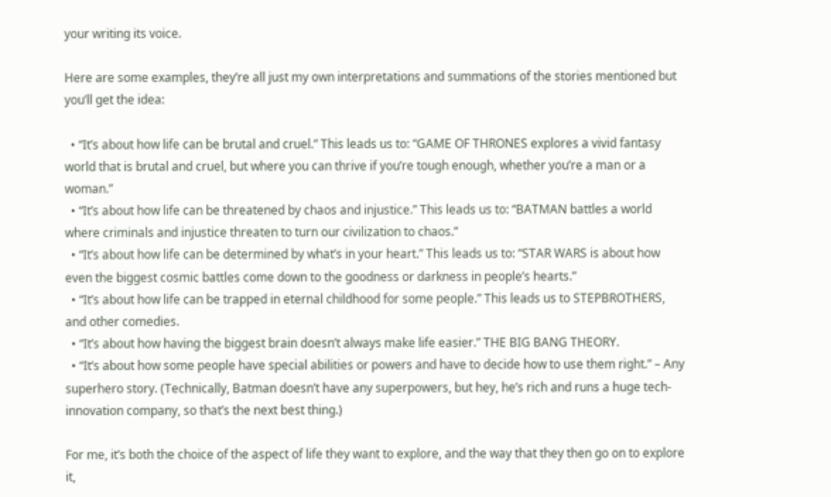your writing its voice.

Here are some examples, they’re all just my own interpretations and summations of the stories mentioned but you’ll get the idea:

  • “It’s about how life can be brutal and cruel.” This leads us to: “GAME OF THRONES explores a vivid fantasy world that is brutal and cruel, but where you can thrive if you’re tough enough, whether you’re a man or a woman.”
  • “It’s about how life can be threatened by chaos and injustice.” This leads us to: “BATMAN battles a world where criminals and injustice threaten to turn our civilization to chaos.”
  • “It’s about how life can be determined by what’s in your heart.” This leads us to: “STAR WARS is about how even the biggest cosmic battles come down to the goodness or darkness in people’s hearts.”
  • “It’s about how life can be trapped in eternal childhood for some people.” This leads us to STEPBROTHERS, and other comedies.
  • “It’s about how having the biggest brain doesn’t always make life easier.” THE BIG BANG THEORY.
  • “It’s about how some people have special abilities or powers and have to decide how to use them right.” – Any superhero story. (Technically, Batman doesn’t have any superpowers, but hey, he’s rich and runs a huge tech-innovation company, so that’s the next best thing.)

For me, it’s both the choice of the aspect of life they want to explore, and the way that they then go on to explore it,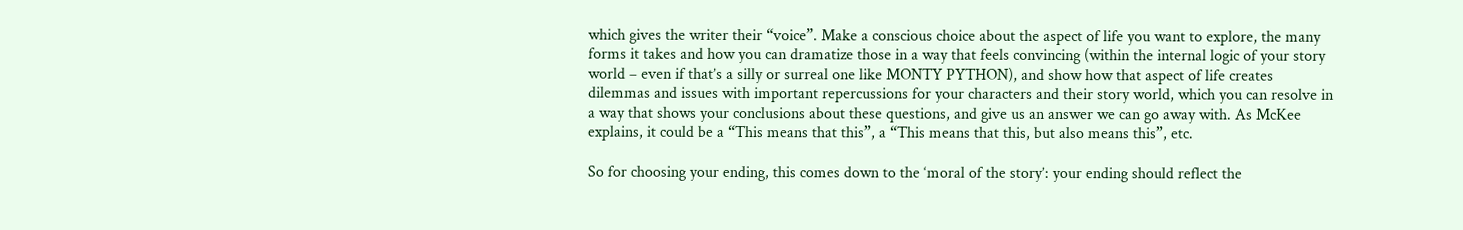which gives the writer their “voice”. Make a conscious choice about the aspect of life you want to explore, the many forms it takes and how you can dramatize those in a way that feels convincing (within the internal logic of your story world – even if that’s a silly or surreal one like MONTY PYTHON), and show how that aspect of life creates dilemmas and issues with important repercussions for your characters and their story world, which you can resolve in a way that shows your conclusions about these questions, and give us an answer we can go away with. As McKee explains, it could be a “This means that this”, a “This means that this, but also means this”, etc.

So for choosing your ending, this comes down to the ‘moral of the story’: your ending should reflect the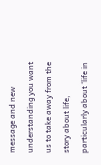message and new understanding you want us to take away from the story about life, particularly about ‘life in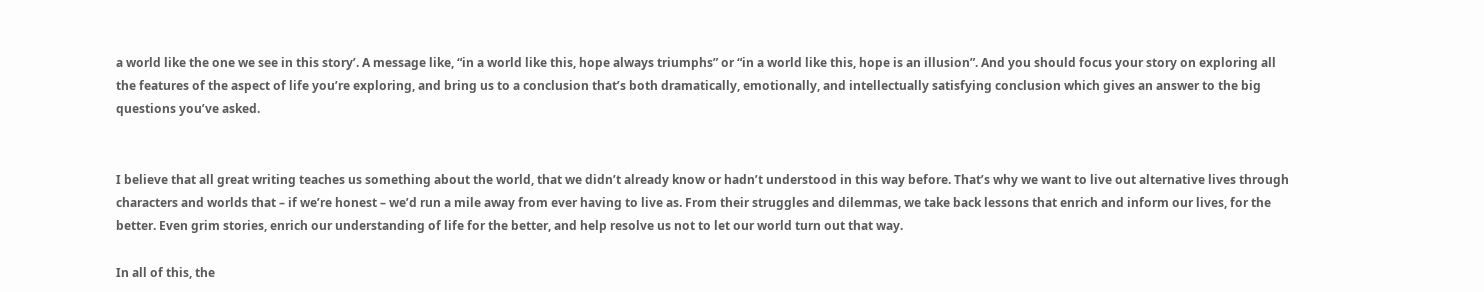a world like the one we see in this story’. A message like, “in a world like this, hope always triumphs” or “in a world like this, hope is an illusion”. And you should focus your story on exploring all the features of the aspect of life you’re exploring, and bring us to a conclusion that’s both dramatically, emotionally, and intellectually satisfying conclusion which gives an answer to the big questions you’ve asked.


I believe that all great writing teaches us something about the world, that we didn’t already know or hadn’t understood in this way before. That’s why we want to live out alternative lives through characters and worlds that – if we’re honest – we’d run a mile away from ever having to live as. From their struggles and dilemmas, we take back lessons that enrich and inform our lives, for the better. Even grim stories, enrich our understanding of life for the better, and help resolve us not to let our world turn out that way.

In all of this, the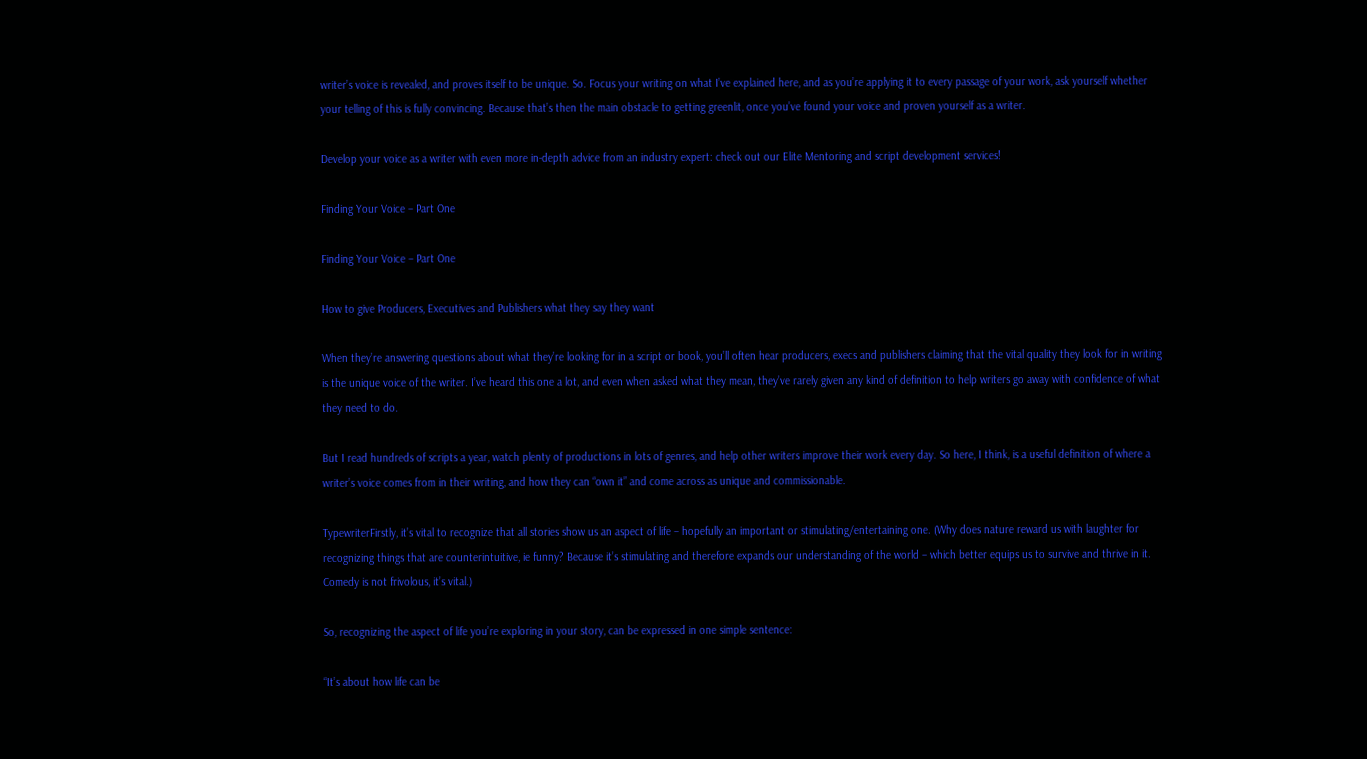writer’s voice is revealed, and proves itself to be unique. So. Focus your writing on what I’ve explained here, and as you’re applying it to every passage of your work, ask yourself whether your telling of this is fully convincing. Because that’s then the main obstacle to getting greenlit, once you’ve found your voice and proven yourself as a writer.

Develop your voice as a writer with even more in-depth advice from an industry expert: check out our Elite Mentoring and script development services!

Finding Your Voice – Part One

Finding Your Voice – Part One

How to give Producers, Executives and Publishers what they say they want

When they’re answering questions about what they’re looking for in a script or book, you’ll often hear producers, execs and publishers claiming that the vital quality they look for in writing is the unique voice of the writer. I’ve heard this one a lot, and even when asked what they mean, they’ve rarely given any kind of definition to help writers go away with confidence of what they need to do.

But I read hundreds of scripts a year, watch plenty of productions in lots of genres, and help other writers improve their work every day. So here, I think, is a useful definition of where a writer’s voice comes from in their writing, and how they can “own it” and come across as unique and commissionable.

TypewriterFirstly, it’s vital to recognize that all stories show us an aspect of life – hopefully an important or stimulating/entertaining one. (Why does nature reward us with laughter for recognizing things that are counterintuitive, ie funny? Because it’s stimulating and therefore expands our understanding of the world – which better equips us to survive and thrive in it. Comedy is not frivolous, it’s vital.)

So, recognizing the aspect of life you’re exploring in your story, can be expressed in one simple sentence:

“It’s about how life can be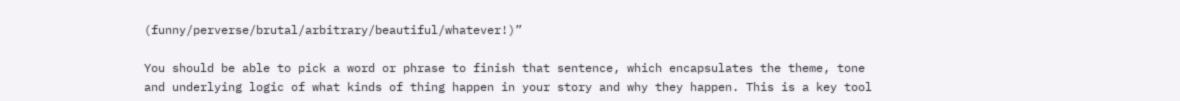(funny/perverse/brutal/arbitrary/beautiful/whatever!)”

You should be able to pick a word or phrase to finish that sentence, which encapsulates the theme, tone and underlying logic of what kinds of thing happen in your story and why they happen. This is a key tool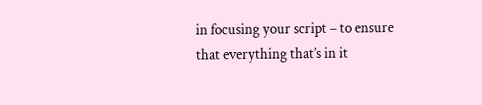in focusing your script – to ensure that everything that’s in it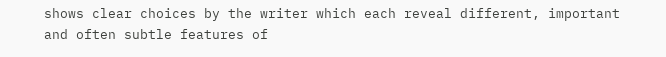shows clear choices by the writer which each reveal different, important and often subtle features of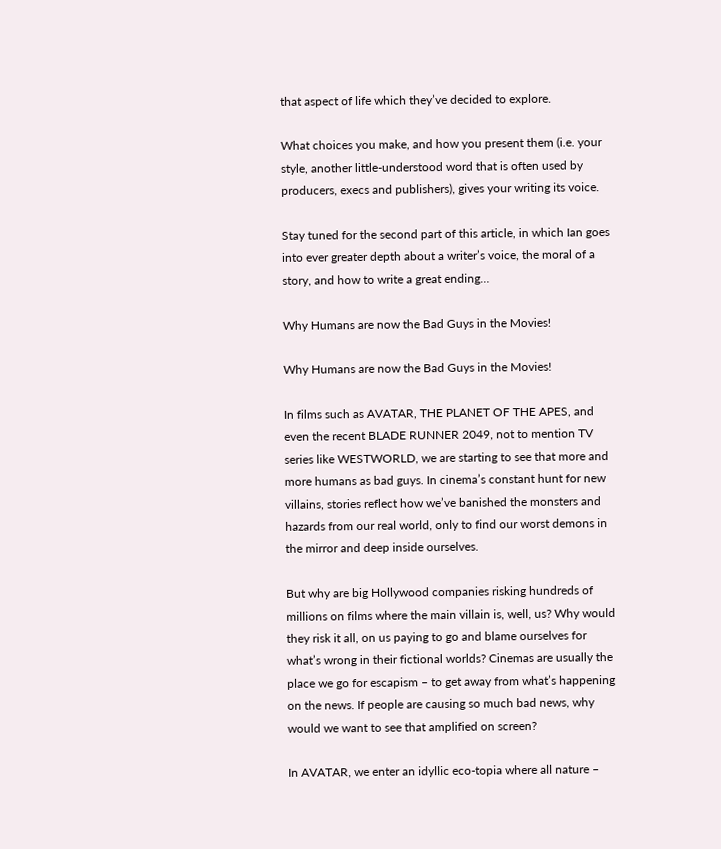that aspect of life which they’ve decided to explore.

What choices you make, and how you present them (i.e. your style, another little-understood word that is often used by producers, execs and publishers), gives your writing its voice.

Stay tuned for the second part of this article, in which Ian goes into ever greater depth about a writer’s voice, the moral of a story, and how to write a great ending…

Why Humans are now the Bad Guys in the Movies!

Why Humans are now the Bad Guys in the Movies!

In films such as AVATAR, THE PLANET OF THE APES, and even the recent BLADE RUNNER 2049, not to mention TV series like WESTWORLD, we are starting to see that more and more humans as bad guys. In cinema’s constant hunt for new villains, stories reflect how we’ve banished the monsters and hazards from our real world, only to find our worst demons in the mirror and deep inside ourselves.

But why are big Hollywood companies risking hundreds of millions on films where the main villain is, well, us? Why would they risk it all, on us paying to go and blame ourselves for what’s wrong in their fictional worlds? Cinemas are usually the place we go for escapism – to get away from what’s happening on the news. If people are causing so much bad news, why would we want to see that amplified on screen?

In AVATAR, we enter an idyllic eco-topia where all nature –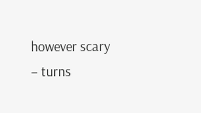however scary – turns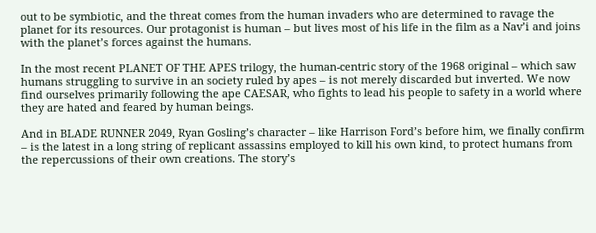out to be symbiotic, and the threat comes from the human invaders who are determined to ravage the planet for its resources. Our protagonist is human – but lives most of his life in the film as a Nav’i and joins with the planet’s forces against the humans.

In the most recent PLANET OF THE APES trilogy, the human-centric story of the 1968 original – which saw humans struggling to survive in an society ruled by apes – is not merely discarded but inverted. We now find ourselves primarily following the ape CAESAR, who fights to lead his people to safety in a world where they are hated and feared by human beings.

And in BLADE RUNNER 2049, Ryan Gosling’s character – like Harrison Ford’s before him, we finally confirm – is the latest in a long string of replicant assassins employed to kill his own kind, to protect humans from the repercussions of their own creations. The story’s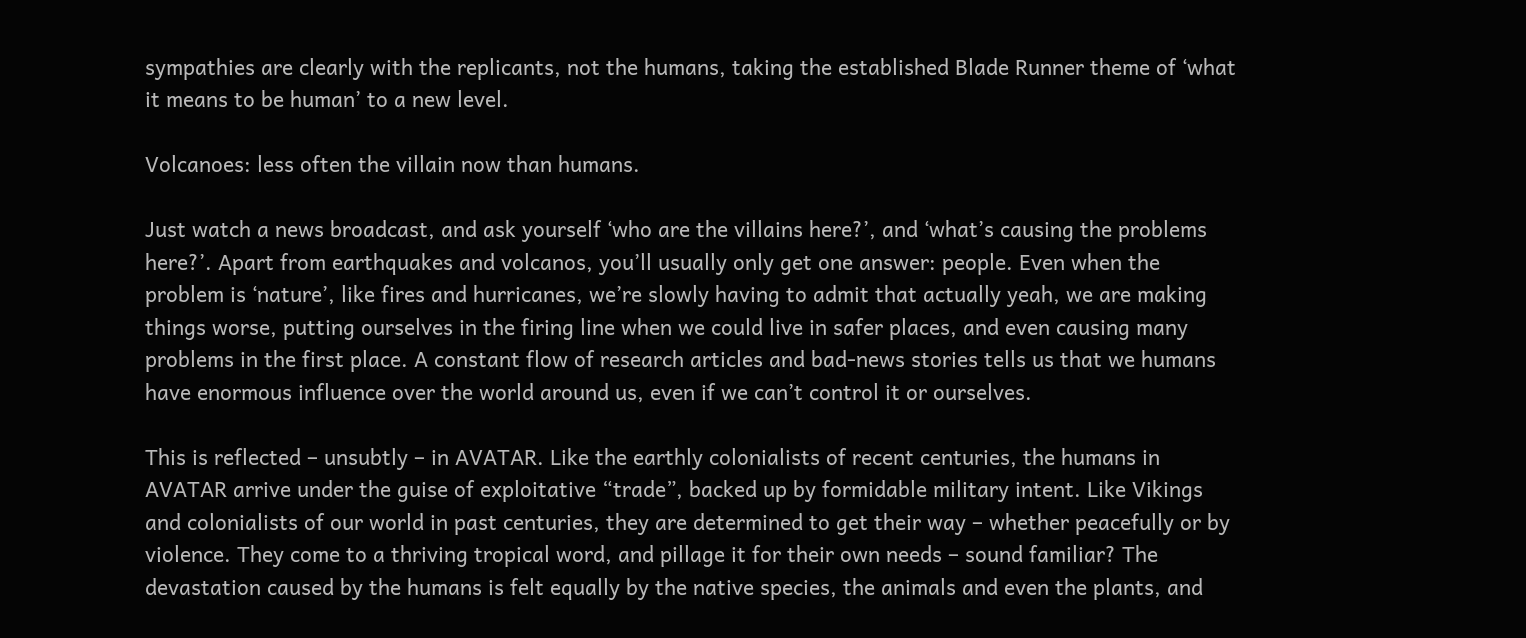sympathies are clearly with the replicants, not the humans, taking the established Blade Runner theme of ‘what it means to be human’ to a new level.

Volcanoes: less often the villain now than humans.

Just watch a news broadcast, and ask yourself ‘who are the villains here?’, and ‘what’s causing the problems here?’. Apart from earthquakes and volcanos, you’ll usually only get one answer: people. Even when the problem is ‘nature’, like fires and hurricanes, we’re slowly having to admit that actually yeah, we are making things worse, putting ourselves in the firing line when we could live in safer places, and even causing many problems in the first place. A constant flow of research articles and bad-news stories tells us that we humans have enormous influence over the world around us, even if we can’t control it or ourselves.

This is reflected – unsubtly – in AVATAR. Like the earthly colonialists of recent centuries, the humans in AVATAR arrive under the guise of exploitative “trade”, backed up by formidable military intent. Like Vikings and colonialists of our world in past centuries, they are determined to get their way – whether peacefully or by violence. They come to a thriving tropical word, and pillage it for their own needs – sound familiar? The devastation caused by the humans is felt equally by the native species, the animals and even the plants, and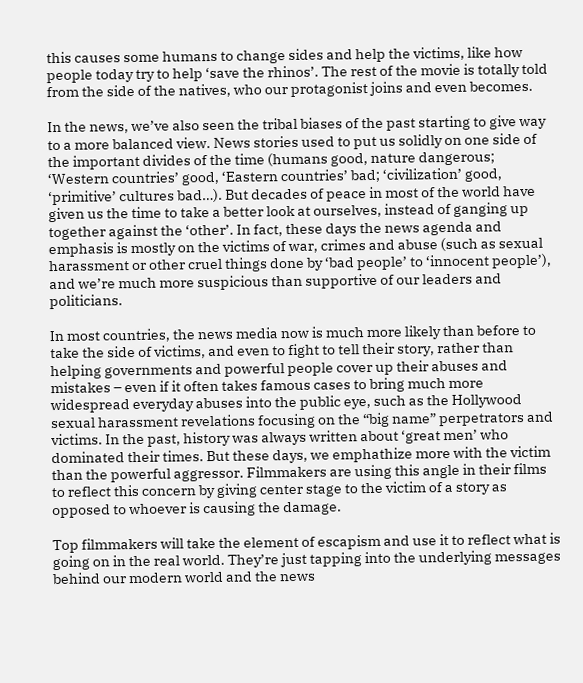this causes some humans to change sides and help the victims, like how people today try to help ‘save the rhinos’. The rest of the movie is totally told from the side of the natives, who our protagonist joins and even becomes.

In the news, we’ve also seen the tribal biases of the past starting to give way to a more balanced view. News stories used to put us solidly on one side of the important divides of the time (humans good, nature dangerous; ‘Western countries’ good, ‘Eastern countries’ bad; ‘civilization’ good, ‘primitive’ cultures bad…). But decades of peace in most of the world have given us the time to take a better look at ourselves, instead of ganging up together against the ‘other’. In fact, these days the news agenda and emphasis is mostly on the victims of war, crimes and abuse (such as sexual harassment or other cruel things done by ‘bad people’ to ‘innocent people’), and we’re much more suspicious than supportive of our leaders and politicians.

In most countries, the news media now is much more likely than before to take the side of victims, and even to fight to tell their story, rather than helping governments and powerful people cover up their abuses and mistakes – even if it often takes famous cases to bring much more widespread everyday abuses into the public eye, such as the Hollywood sexual harassment revelations focusing on the “big name” perpetrators and victims. In the past, history was always written about ‘great men’ who dominated their times. But these days, we emphathize more with the victim than the powerful aggressor. Filmmakers are using this angle in their films to reflect this concern by giving center stage to the victim of a story as opposed to whoever is causing the damage.

Top filmmakers will take the element of escapism and use it to reflect what is going on in the real world. They’re just tapping into the underlying messages behind our modern world and the news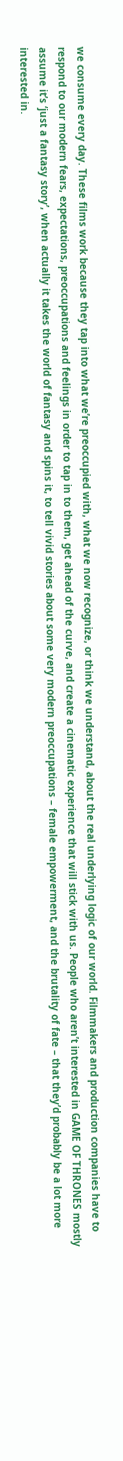we consume every day. These films work because they tap into what we’re preoccupied with, what we now recognize, or think we understand, about the real underlying logic of our world. Filmmakers and production companies have to respond to our modern fears, expectations, preoccupations and feelings in order to tap in to them, get ahead of the curve, and create a cinematic experience that will stick with us. People who aren’t interested in GAME OF THRONES mostly assume it’s ‘just a fantasy story’, when actually it takes the world of fantasy and spins it, to tell vivid stories about some very modern preoccupations – female empowerment, and the brutality of fate – that they’d probably be a lot more interested in.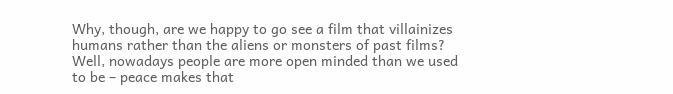Why, though, are we happy to go see a film that villainizes humans rather than the aliens or monsters of past films? Well, nowadays people are more open minded than we used to be – peace makes that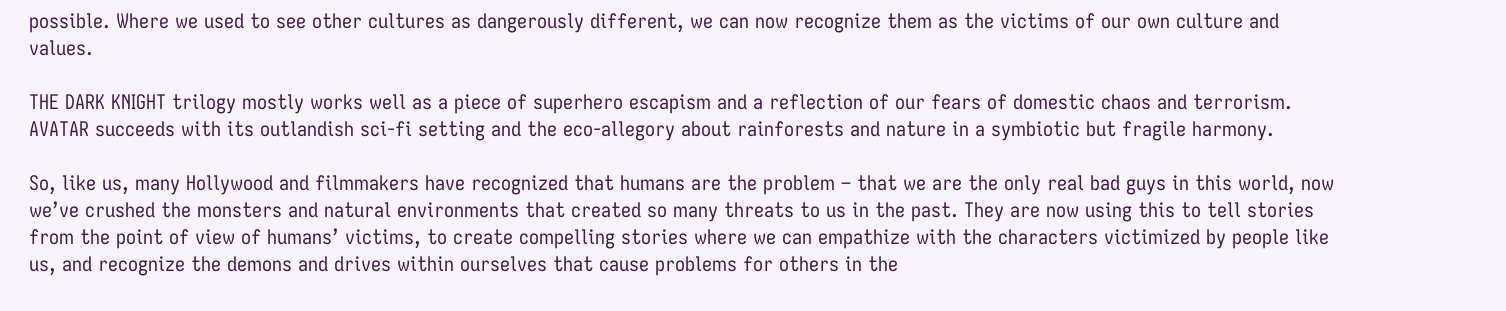possible. Where we used to see other cultures as dangerously different, we can now recognize them as the victims of our own culture and values.

THE DARK KNIGHT trilogy mostly works well as a piece of superhero escapism and a reflection of our fears of domestic chaos and terrorism. AVATAR succeeds with its outlandish sci-fi setting and the eco-allegory about rainforests and nature in a symbiotic but fragile harmony.

So, like us, many Hollywood and filmmakers have recognized that humans are the problem – that we are the only real bad guys in this world, now we’ve crushed the monsters and natural environments that created so many threats to us in the past. They are now using this to tell stories from the point of view of humans’ victims, to create compelling stories where we can empathize with the characters victimized by people like us, and recognize the demons and drives within ourselves that cause problems for others in the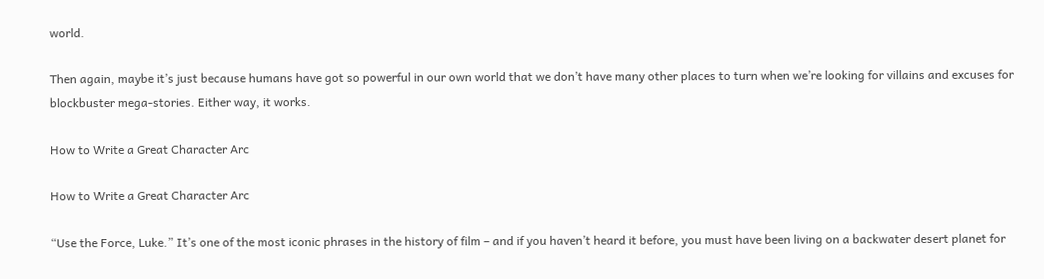world.

Then again, maybe it’s just because humans have got so powerful in our own world that we don’t have many other places to turn when we’re looking for villains and excuses for blockbuster mega-stories. Either way, it works.

How to Write a Great Character Arc

How to Write a Great Character Arc

“Use the Force, Luke.” It’s one of the most iconic phrases in the history of film – and if you haven’t heard it before, you must have been living on a backwater desert planet for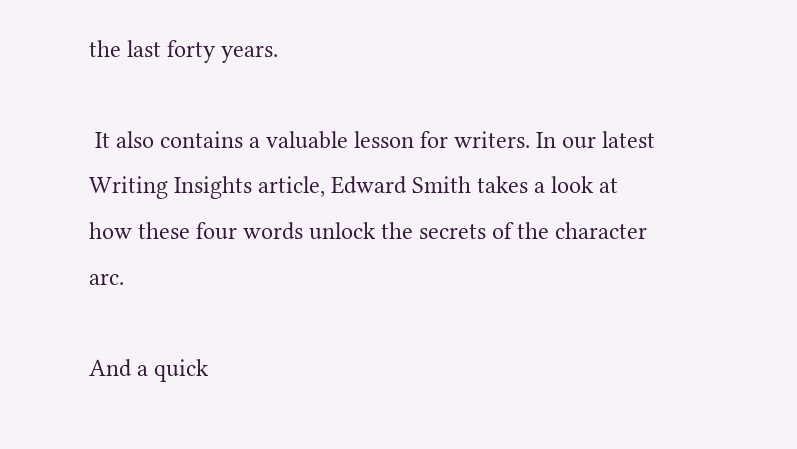the last forty years.

 It also contains a valuable lesson for writers. In our latest Writing Insights article, Edward Smith takes a look at how these four words unlock the secrets of the character arc.

And a quick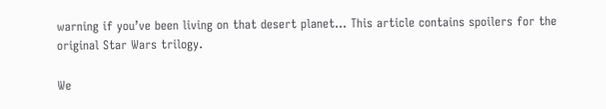warning if you’ve been living on that desert planet… This article contains spoilers for the original Star Wars trilogy.

We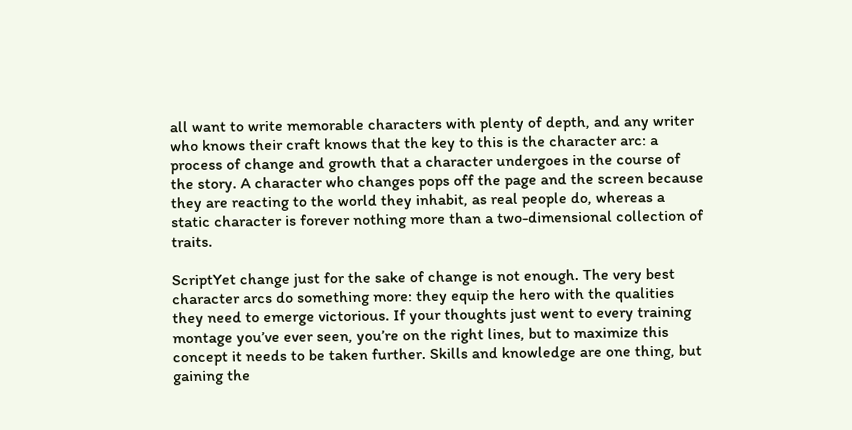all want to write memorable characters with plenty of depth, and any writer who knows their craft knows that the key to this is the character arc: a process of change and growth that a character undergoes in the course of the story. A character who changes pops off the page and the screen because they are reacting to the world they inhabit, as real people do, whereas a static character is forever nothing more than a two-dimensional collection of traits.

ScriptYet change just for the sake of change is not enough. The very best character arcs do something more: they equip the hero with the qualities they need to emerge victorious. If your thoughts just went to every training montage you’ve ever seen, you’re on the right lines, but to maximize this concept it needs to be taken further. Skills and knowledge are one thing, but gaining the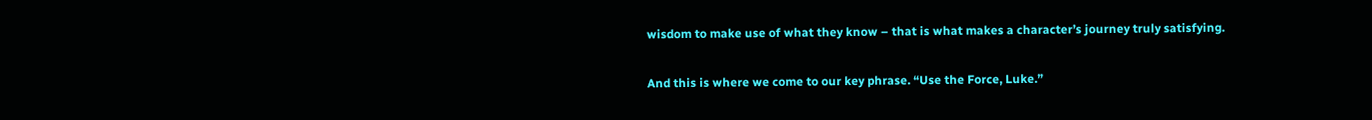wisdom to make use of what they know – that is what makes a character’s journey truly satisfying.

And this is where we come to our key phrase. “Use the Force, Luke.”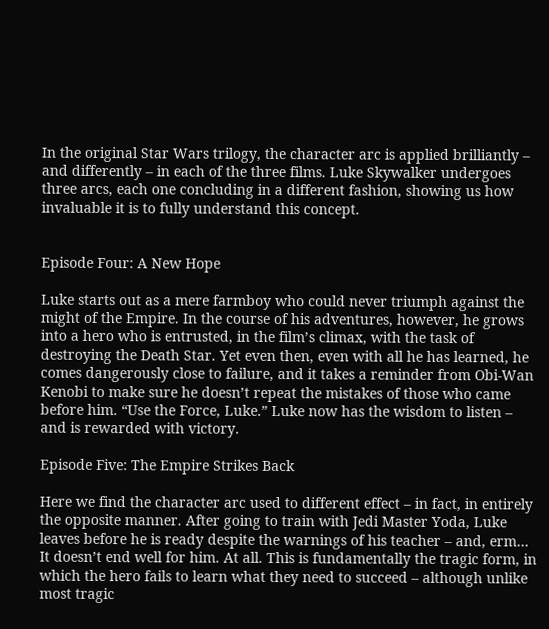In the original Star Wars trilogy, the character arc is applied brilliantly – and differently – in each of the three films. Luke Skywalker undergoes three arcs, each one concluding in a different fashion, showing us how invaluable it is to fully understand this concept.


Episode Four: A New Hope

Luke starts out as a mere farmboy who could never triumph against the might of the Empire. In the course of his adventures, however, he grows into a hero who is entrusted, in the film’s climax, with the task of destroying the Death Star. Yet even then, even with all he has learned, he comes dangerously close to failure, and it takes a reminder from Obi-Wan Kenobi to make sure he doesn’t repeat the mistakes of those who came before him. “Use the Force, Luke.” Luke now has the wisdom to listen – and is rewarded with victory.

Episode Five: The Empire Strikes Back

Here we find the character arc used to different effect – in fact, in entirely the opposite manner. After going to train with Jedi Master Yoda, Luke leaves before he is ready despite the warnings of his teacher – and, erm… It doesn’t end well for him. At all. This is fundamentally the tragic form, in which the hero fails to learn what they need to succeed – although unlike most tragic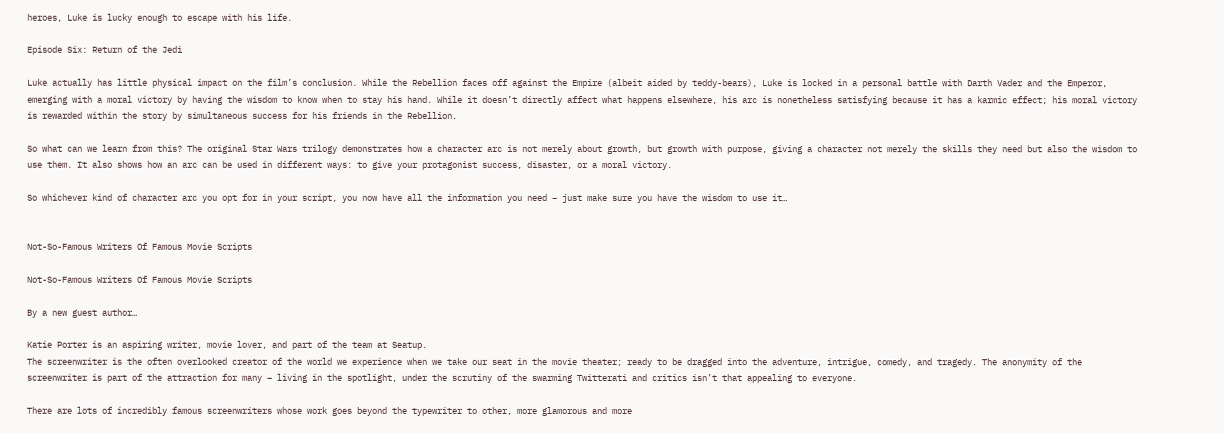heroes, Luke is lucky enough to escape with his life.

Episode Six: Return of the Jedi

Luke actually has little physical impact on the film’s conclusion. While the Rebellion faces off against the Empire (albeit aided by teddy-bears), Luke is locked in a personal battle with Darth Vader and the Emperor, emerging with a moral victory by having the wisdom to know when to stay his hand. While it doesn’t directly affect what happens elsewhere, his arc is nonetheless satisfying because it has a karmic effect; his moral victory is rewarded within the story by simultaneous success for his friends in the Rebellion.

So what can we learn from this? The original Star Wars trilogy demonstrates how a character arc is not merely about growth, but growth with purpose, giving a character not merely the skills they need but also the wisdom to use them. It also shows how an arc can be used in different ways: to give your protagonist success, disaster, or a moral victory.

So whichever kind of character arc you opt for in your script, you now have all the information you need – just make sure you have the wisdom to use it…


Not-So-Famous Writers Of Famous Movie Scripts

Not-So-Famous Writers Of Famous Movie Scripts

By a new guest author…

Katie Porter is an aspiring writer, movie lover, and part of the team at Seatup.
The screenwriter is the often overlooked creator of the world we experience when we take our seat in the movie theater; ready to be dragged into the adventure, intrigue, comedy, and tragedy. The anonymity of the screenwriter is part of the attraction for many – living in the spotlight, under the scrutiny of the swarming Twitterati and critics isn’t that appealing to everyone.

There are lots of incredibly famous screenwriters whose work goes beyond the typewriter to other, more glamorous and more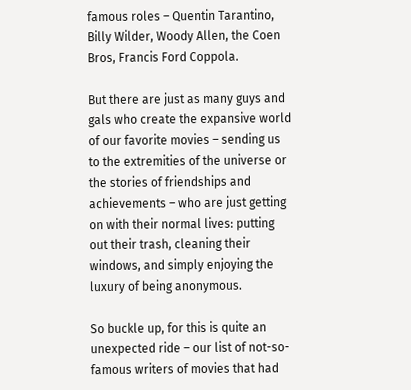famous roles – Quentin Tarantino, Billy Wilder, Woody Allen, the Coen Bros, Francis Ford Coppola.

But there are just as many guys and gals who create the expansive world of our favorite movies – sending us to the extremities of the universe or the stories of friendships and achievements – who are just getting on with their normal lives: putting out their trash, cleaning their windows, and simply enjoying the luxury of being anonymous.

So buckle up, for this is quite an unexpected ride – our list of not-so-famous writers of movies that had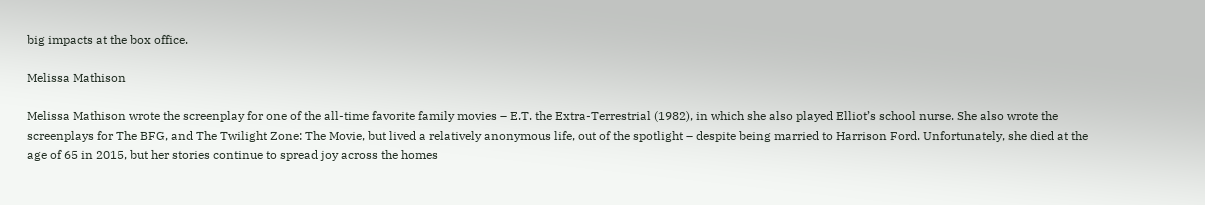big impacts at the box office.

Melissa Mathison

Melissa Mathison wrote the screenplay for one of the all-time favorite family movies – E.T. the Extra-Terrestrial (1982), in which she also played Elliot’s school nurse. She also wrote the screenplays for The BFG, and The Twilight Zone: The Movie, but lived a relatively anonymous life, out of the spotlight – despite being married to Harrison Ford. Unfortunately, she died at the age of 65 in 2015, but her stories continue to spread joy across the homes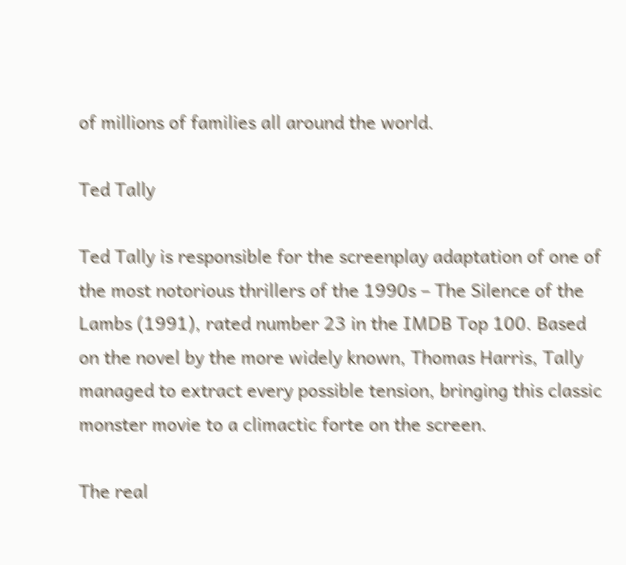of millions of families all around the world.

Ted Tally

Ted Tally is responsible for the screenplay adaptation of one of the most notorious thrillers of the 1990s – The Silence of the Lambs (1991), rated number 23 in the IMDB Top 100. Based on the novel by the more widely known, Thomas Harris, Tally managed to extract every possible tension, bringing this classic monster movie to a climactic forte on the screen.

The real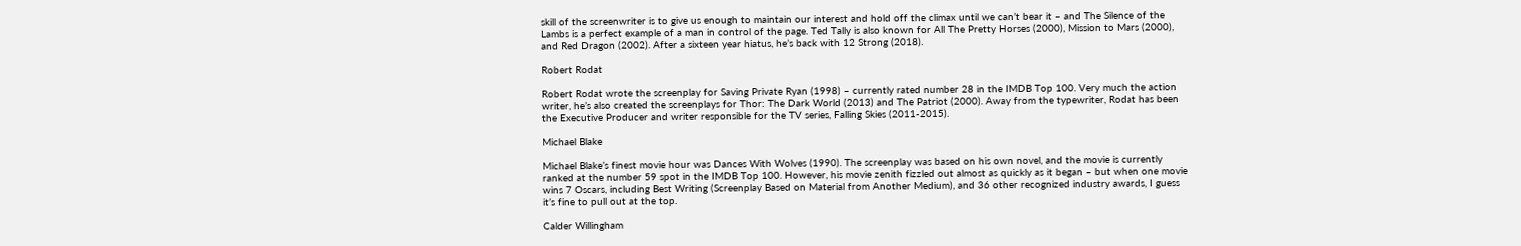skill of the screenwriter is to give us enough to maintain our interest and hold off the climax until we can’t bear it – and The Silence of the Lambs is a perfect example of a man in control of the page. Ted Tally is also known for All The Pretty Horses (2000), Mission to Mars (2000), and Red Dragon (2002). After a sixteen year hiatus, he’s back with 12 Strong (2018).

Robert Rodat

Robert Rodat wrote the screenplay for Saving Private Ryan (1998) – currently rated number 28 in the IMDB Top 100. Very much the action writer, he’s also created the screenplays for Thor: The Dark World (2013) and The Patriot (2000). Away from the typewriter, Rodat has been the Executive Producer and writer responsible for the TV series, Falling Skies (2011-2015).

Michael Blake

Michael Blake’s finest movie hour was Dances With Wolves (1990). The screenplay was based on his own novel, and the movie is currently ranked at the number 59 spot in the IMDB Top 100. However, his movie zenith fizzled out almost as quickly as it began – but when one movie wins 7 Oscars, including Best Writing (Screenplay Based on Material from Another Medium), and 36 other recognized industry awards, I guess it’s fine to pull out at the top.

Calder Willingham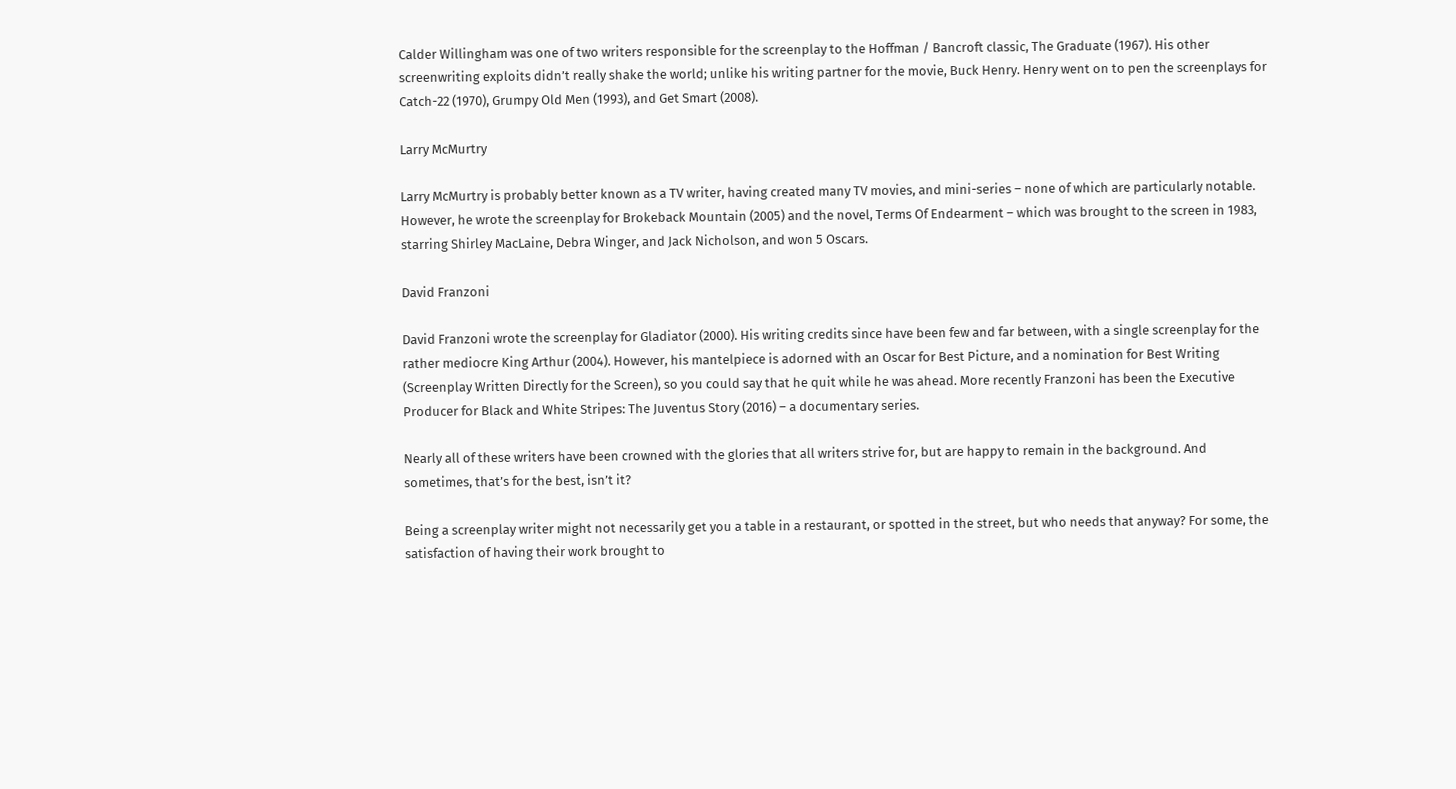Calder Willingham was one of two writers responsible for the screenplay to the Hoffman / Bancroft classic, The Graduate (1967). His other screenwriting exploits didn’t really shake the world; unlike his writing partner for the movie, Buck Henry. Henry went on to pen the screenplays for Catch-22 (1970), Grumpy Old Men (1993), and Get Smart (2008).

Larry McMurtry

Larry McMurtry is probably better known as a TV writer, having created many TV movies, and mini-series – none of which are particularly notable. However, he wrote the screenplay for Brokeback Mountain (2005) and the novel, Terms Of Endearment – which was brought to the screen in 1983, starring Shirley MacLaine, Debra Winger, and Jack Nicholson, and won 5 Oscars.

David Franzoni

David Franzoni wrote the screenplay for Gladiator (2000). His writing credits since have been few and far between, with a single screenplay for the rather mediocre King Arthur (2004). However, his mantelpiece is adorned with an Oscar for Best Picture, and a nomination for Best Writing (Screenplay Written Directly for the Screen), so you could say that he quit while he was ahead. More recently Franzoni has been the Executive Producer for Black and White Stripes: The Juventus Story (2016) – a documentary series.

Nearly all of these writers have been crowned with the glories that all writers strive for, but are happy to remain in the background. And sometimes, that’s for the best, isn’t it?

Being a screenplay writer might not necessarily get you a table in a restaurant, or spotted in the street, but who needs that anyway? For some, the satisfaction of having their work brought to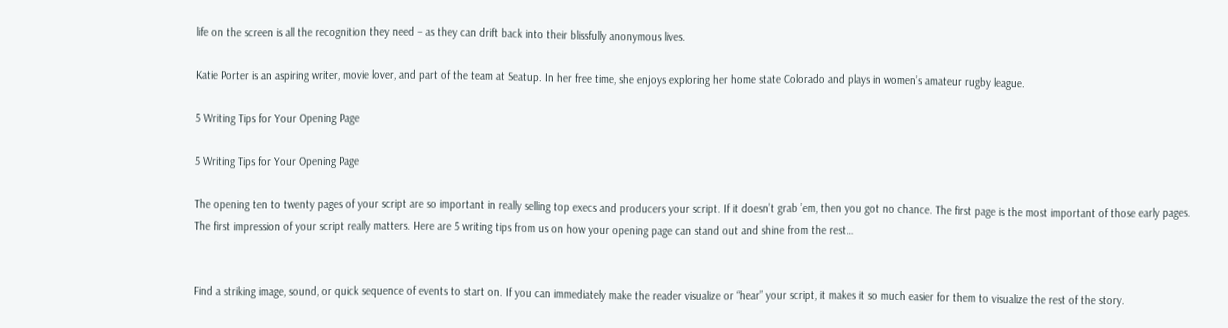life on the screen is all the recognition they need – as they can drift back into their blissfully anonymous lives.

Katie Porter is an aspiring writer, movie lover, and part of the team at Seatup. In her free time, she enjoys exploring her home state Colorado and plays in women’s amateur rugby league.

5 Writing Tips for Your Opening Page

5 Writing Tips for Your Opening Page

The opening ten to twenty pages of your script are so important in really selling top execs and producers your script. If it doesn’t grab ’em, then you got no chance. The first page is the most important of those early pages. The first impression of your script really matters. Here are 5 writing tips from us on how your opening page can stand out and shine from the rest…


Find a striking image, sound, or quick sequence of events to start on. If you can immediately make the reader visualize or “hear” your script, it makes it so much easier for them to visualize the rest of the story.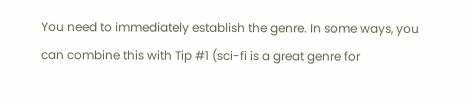You need to immediately establish the genre. In some ways, you can combine this with Tip #1 (sci-fi is a great genre for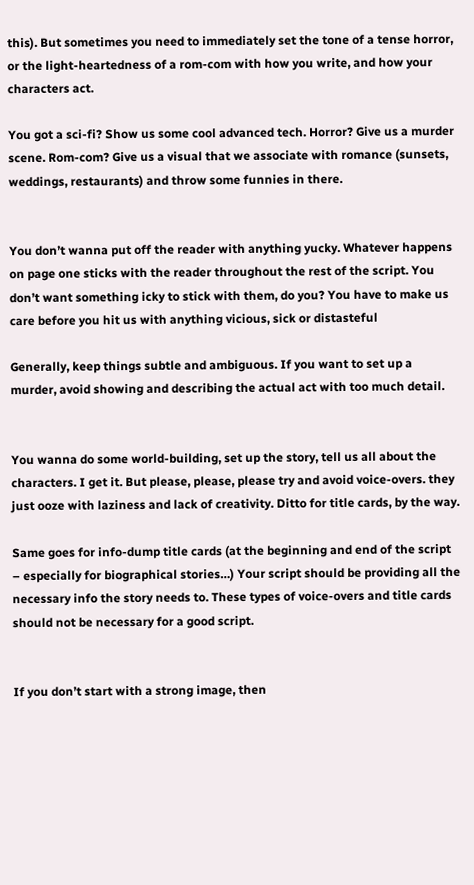this). But sometimes you need to immediately set the tone of a tense horror, or the light-heartedness of a rom-com with how you write, and how your characters act.

You got a sci-fi? Show us some cool advanced tech. Horror? Give us a murder scene. Rom-com? Give us a visual that we associate with romance (sunsets, weddings, restaurants) and throw some funnies in there.


You don’t wanna put off the reader with anything yucky. Whatever happens on page one sticks with the reader throughout the rest of the script. You don’t want something icky to stick with them, do you? You have to make us care before you hit us with anything vicious, sick or distasteful

Generally, keep things subtle and ambiguous. If you want to set up a murder, avoid showing and describing the actual act with too much detail.


You wanna do some world-building, set up the story, tell us all about the characters. I get it. But please, please, please try and avoid voice-overs. they just ooze with laziness and lack of creativity. Ditto for title cards, by the way.

Same goes for info-dump title cards (at the beginning and end of the script – especially for biographical stories…) Your script should be providing all the necessary info the story needs to. These types of voice-overs and title cards should not be necessary for a good script.


If you don’t start with a strong image, then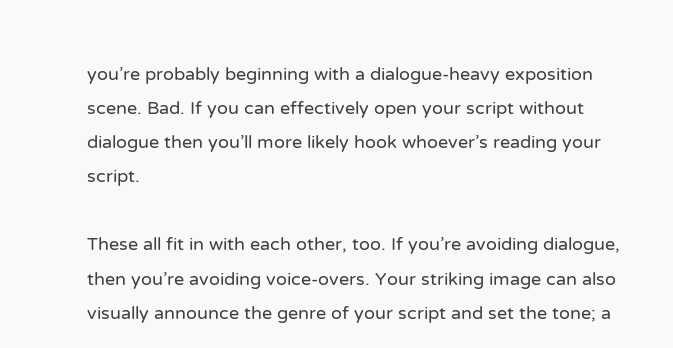you’re probably beginning with a dialogue-heavy exposition scene. Bad. If you can effectively open your script without dialogue then you’ll more likely hook whoever’s reading your script.

These all fit in with each other, too. If you’re avoiding dialogue, then you’re avoiding voice-overs. Your striking image can also visually announce the genre of your script and set the tone; a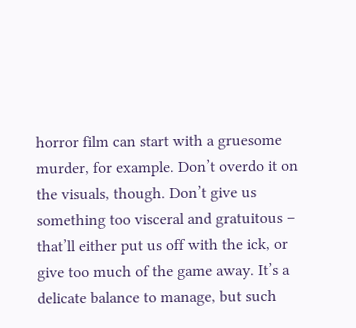horror film can start with a gruesome murder, for example. Don’t overdo it on the visuals, though. Don’t give us something too visceral and gratuitous – that’ll either put us off with the ick, or give too much of the game away. It’s a delicate balance to manage, but such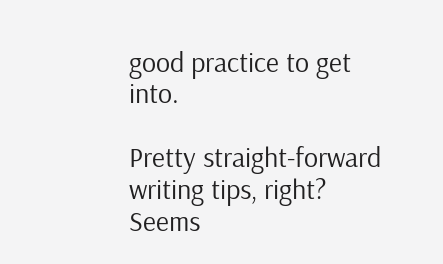good practice to get into.

Pretty straight-forward writing tips, right? Seems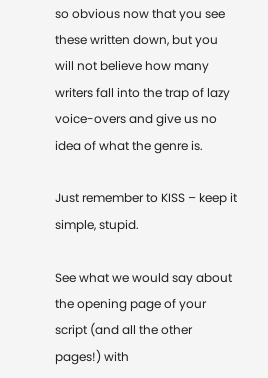so obvious now that you see these written down, but you will not believe how many writers fall into the trap of lazy voice-overs and give us no idea of what the genre is.

Just remember to KISS – keep it simple, stupid.

See what we would say about the opening page of your script (and all the other pages!) with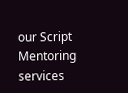our Script Mentoring services